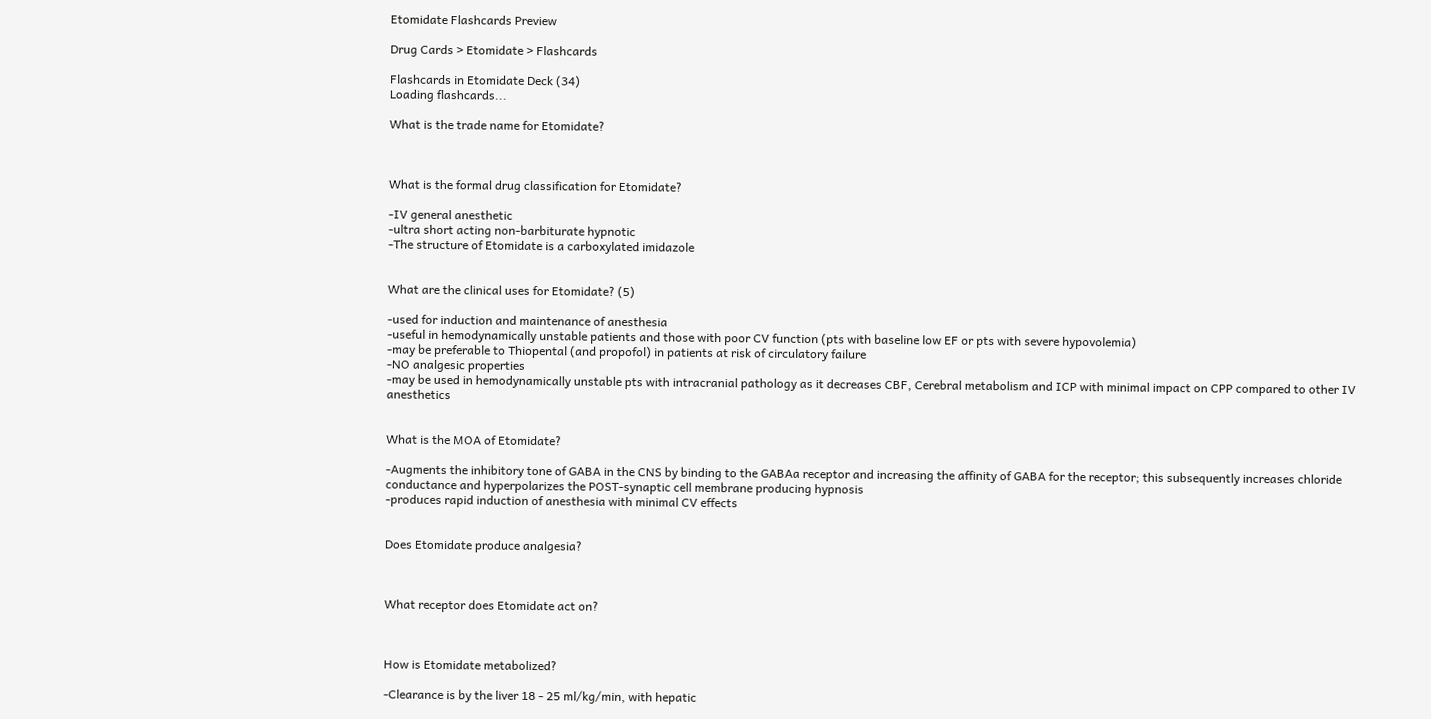Etomidate Flashcards Preview

Drug Cards > Etomidate > Flashcards

Flashcards in Etomidate Deck (34)
Loading flashcards...

What is the trade name for Etomidate?



What is the formal drug classification for Etomidate?

-IV general anesthetic
-ultra short acting non-barbiturate hypnotic
-The structure of Etomidate is a carboxylated imidazole


What are the clinical uses for Etomidate? (5)

-used for induction and maintenance of anesthesia
-useful in hemodynamically unstable patients and those with poor CV function (pts with baseline low EF or pts with severe hypovolemia)
-may be preferable to Thiopental (and propofol) in patients at risk of circulatory failure
-NO analgesic properties
-may be used in hemodynamically unstable pts with intracranial pathology as it decreases CBF, Cerebral metabolism and ICP with minimal impact on CPP compared to other IV anesthetics


What is the MOA of Etomidate?

-Augments the inhibitory tone of GABA in the CNS by binding to the GABAa receptor and increasing the affinity of GABA for the receptor; this subsequently increases chloride conductance and hyperpolarizes the POST-synaptic cell membrane producing hypnosis
-produces rapid induction of anesthesia with minimal CV effects


Does Etomidate produce analgesia?



What receptor does Etomidate act on?



How is Etomidate metabolized?

-Clearance is by the liver 18 - 25 ml/kg/min, with hepatic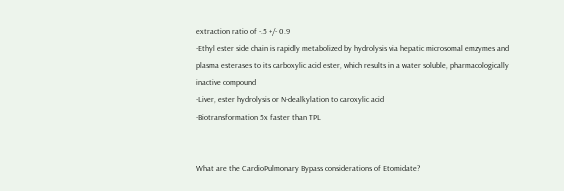extraction ratio of -.5 +/- 0.9
-Ethyl ester side chain is rapidly metabolized by hydrolysis via hepatic microsomal emzymes and plasma esterases to its carboxylic acid ester, which results in a water soluble, pharmacologically inactive compound
-Liver, ester hydrolysis or N-dealkylation to caroxylic acid
-Biotransformation 5x faster than TPL


What are the CardioPulmonary Bypass considerations of Etomidate?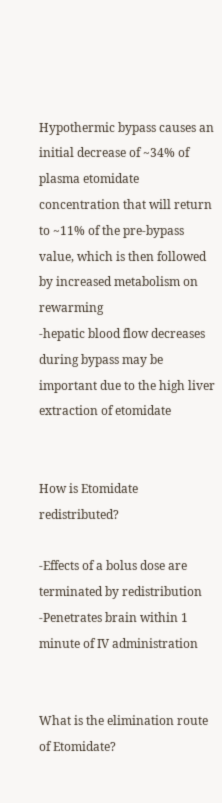Hypothermic bypass causes an initial decrease of ~34% of plasma etomidate concentration that will return to ~11% of the pre-bypass value, which is then followed by increased metabolism on rewarming
-hepatic blood flow decreases during bypass may be important due to the high liver extraction of etomidate


How is Etomidate redistributed?

-Effects of a bolus dose are terminated by redistribution
-Penetrates brain within 1 minute of IV administration


What is the elimination route of Etomidate?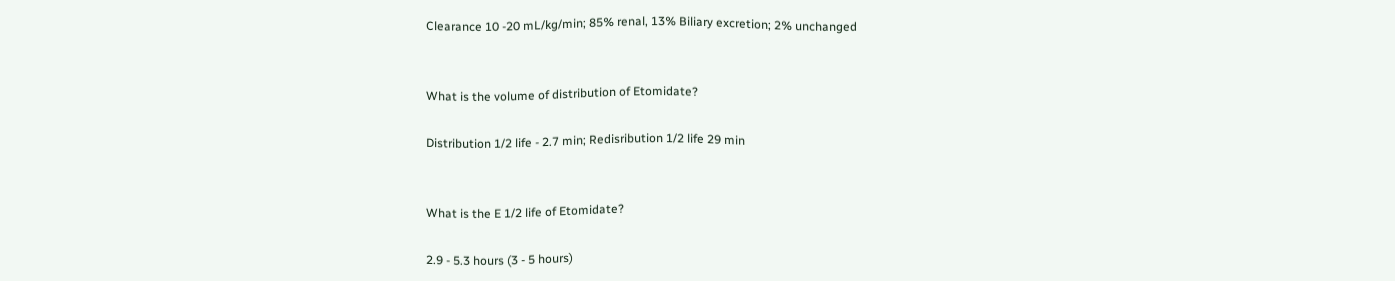Clearance 10 -20 mL/kg/min; 85% renal, 13% Biliary excretion; 2% unchanged


What is the volume of distribution of Etomidate?

Distribution 1/2 life - 2.7 min; Redisribution 1/2 life 29 min


What is the E 1/2 life of Etomidate?

2.9 - 5.3 hours (3 - 5 hours)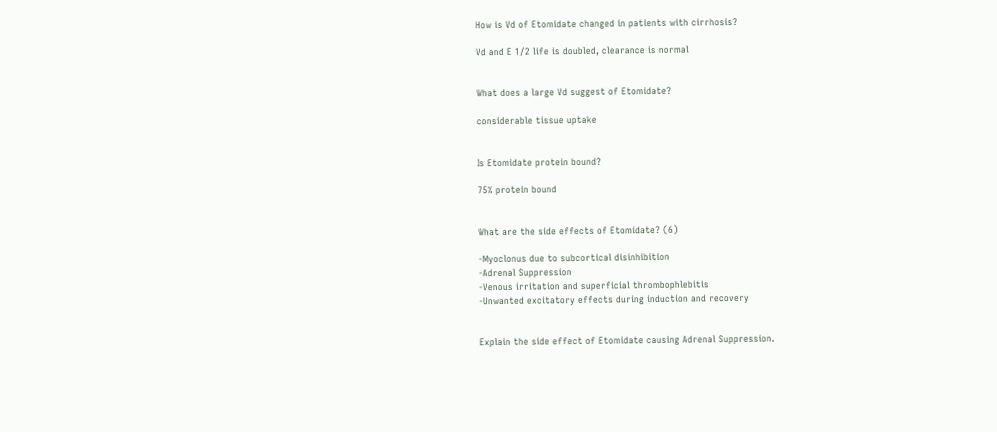How is Vd of Etomidate changed in patients with cirrhosis?

Vd and E 1/2 life is doubled, clearance is normal


What does a large Vd suggest of Etomidate?

considerable tissue uptake


Is Etomidate protein bound?

75% protein bound


What are the side effects of Etomidate? (6)

-Myoclonus due to subcortical disinhibition
-Adrenal Suppression
-Venous irritation and superficial thrombophlebitis
-Unwanted excitatory effects during induction and recovery


Explain the side effect of Etomidate causing Adrenal Suppression.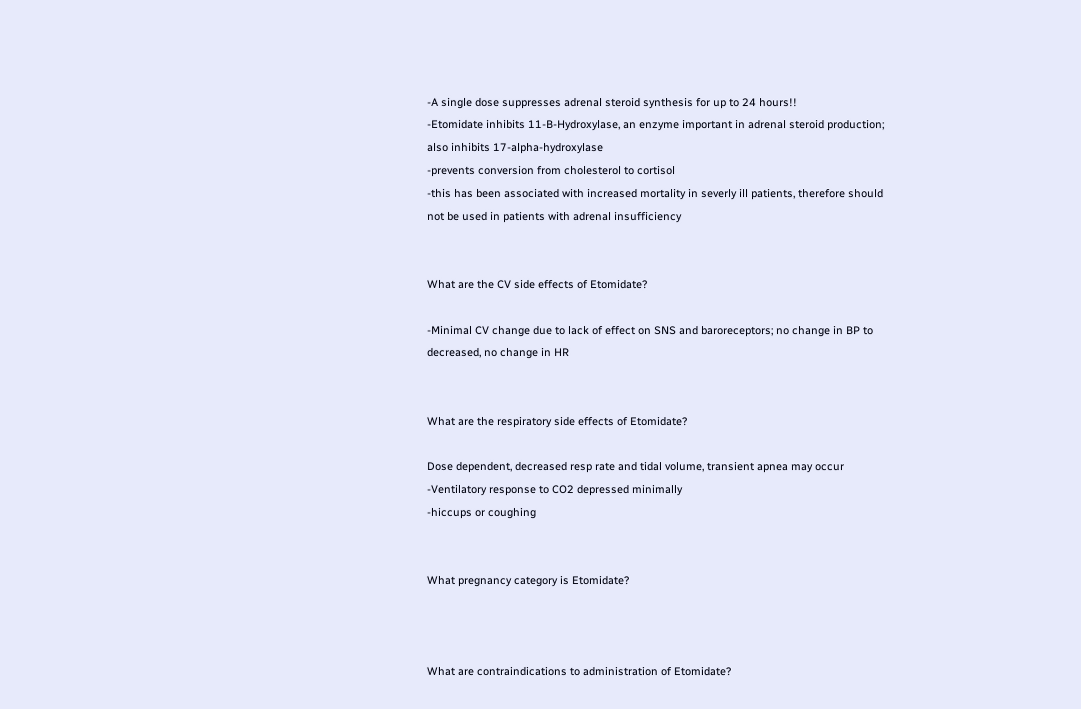-A single dose suppresses adrenal steroid synthesis for up to 24 hours!!
-Etomidate inhibits 11-B-Hydroxylase, an enzyme important in adrenal steroid production; also inhibits 17-alpha-hydroxylase
-prevents conversion from cholesterol to cortisol
-this has been associated with increased mortality in severly ill patients, therefore should not be used in patients with adrenal insufficiency


What are the CV side effects of Etomidate?

-Minimal CV change due to lack of effect on SNS and baroreceptors; no change in BP to decreased, no change in HR


What are the respiratory side effects of Etomidate?

Dose dependent, decreased resp rate and tidal volume, transient apnea may occur
-Ventilatory response to CO2 depressed minimally
-hiccups or coughing


What pregnancy category is Etomidate?



What are contraindications to administration of Etomidate?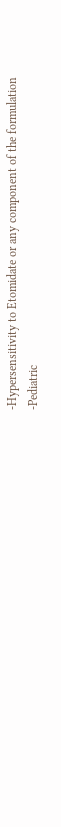-Hypersensitivity to Etomidate or any component of the formulation
-Pediatric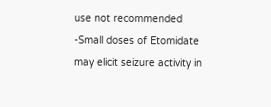use not recommended
-Small doses of Etomidate may elicit seizure activity in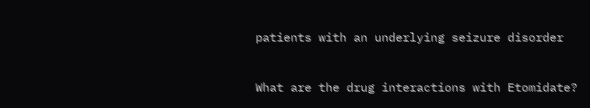patients with an underlying seizure disorder


What are the drug interactions with Etomidate?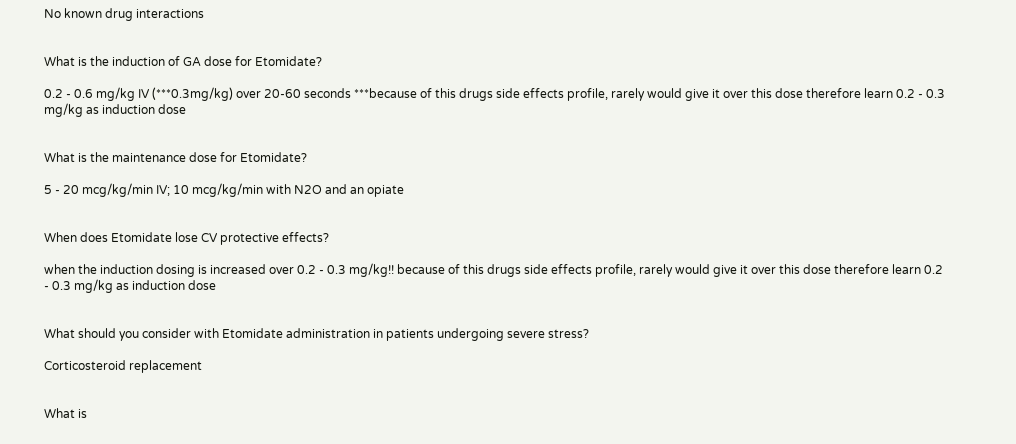No known drug interactions


What is the induction of GA dose for Etomidate?

0.2 - 0.6 mg/kg IV (***0.3mg/kg) over 20-60 seconds ***because of this drugs side effects profile, rarely would give it over this dose therefore learn 0.2 - 0.3 mg/kg as induction dose


What is the maintenance dose for Etomidate?

5 - 20 mcg/kg/min IV; 10 mcg/kg/min with N2O and an opiate


When does Etomidate lose CV protective effects?

when the induction dosing is increased over 0.2 - 0.3 mg/kg!! because of this drugs side effects profile, rarely would give it over this dose therefore learn 0.2 - 0.3 mg/kg as induction dose


What should you consider with Etomidate administration in patients undergoing severe stress?

Corticosteroid replacement


What is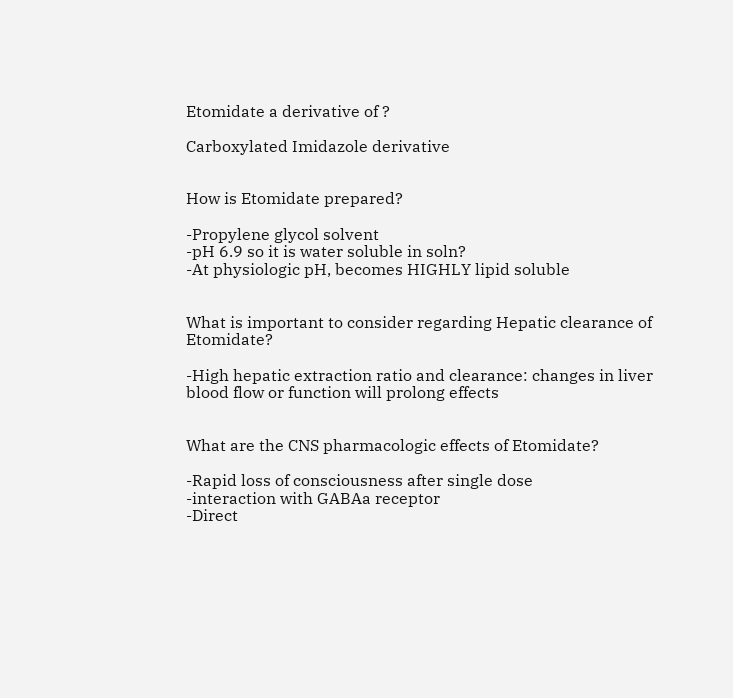Etomidate a derivative of ?

Carboxylated Imidazole derivative


How is Etomidate prepared?

-Propylene glycol solvent
-pH 6.9 so it is water soluble in soln?
-At physiologic pH, becomes HIGHLY lipid soluble


What is important to consider regarding Hepatic clearance of Etomidate?

-High hepatic extraction ratio and clearance: changes in liver blood flow or function will prolong effects


What are the CNS pharmacologic effects of Etomidate?

-Rapid loss of consciousness after single dose
-interaction with GABAa receptor
-Direct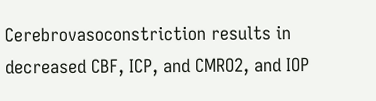Cerebrovasoconstriction results in decreased CBF, ICP, and CMRO2, and IOP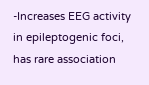-Increases EEG activity in epileptogenic foci, has rare association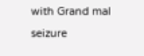with Grand mal seizure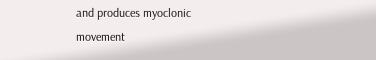and produces myoclonic movement